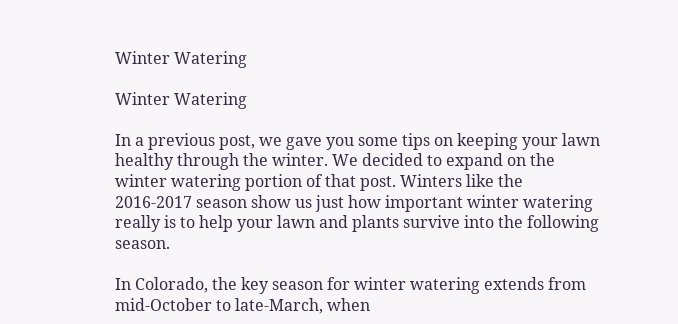Winter Watering

Winter Watering

In a previous post, we gave you some tips on keeping your lawn healthy through the winter. We decided to expand on the winter watering portion of that post. Winters like the 2016-2017 season show us just how important winter watering really is to help your lawn and plants survive into the following season.

In Colorado, the key season for winter watering extends from mid-October to late-March, when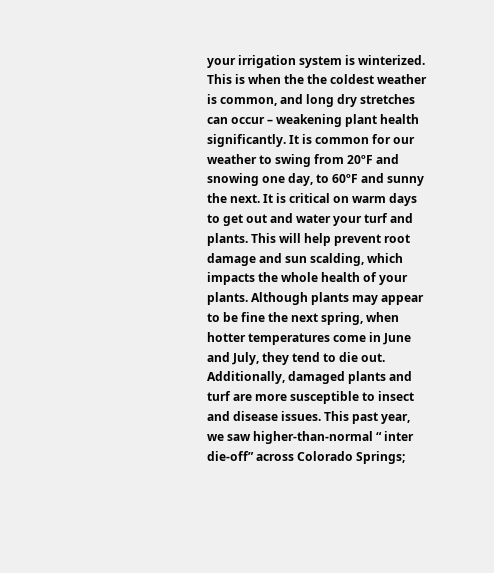your irrigation system is winterized. This is when the the coldest weather is common, and long dry stretches can occur – weakening plant health significantly. It is common for our weather to swing from 20ºF and snowing one day, to 60ºF and sunny the next. It is critical on warm days to get out and water your turf and plants. This will help prevent root damage and sun scalding, which impacts the whole health of your plants. Although plants may appear to be fine the next spring, when hotter temperatures come in June and July, they tend to die out. Additionally, damaged plants and turf are more susceptible to insect and disease issues. This past year, we saw higher-than-normal “ inter die-off” across Colorado Springs;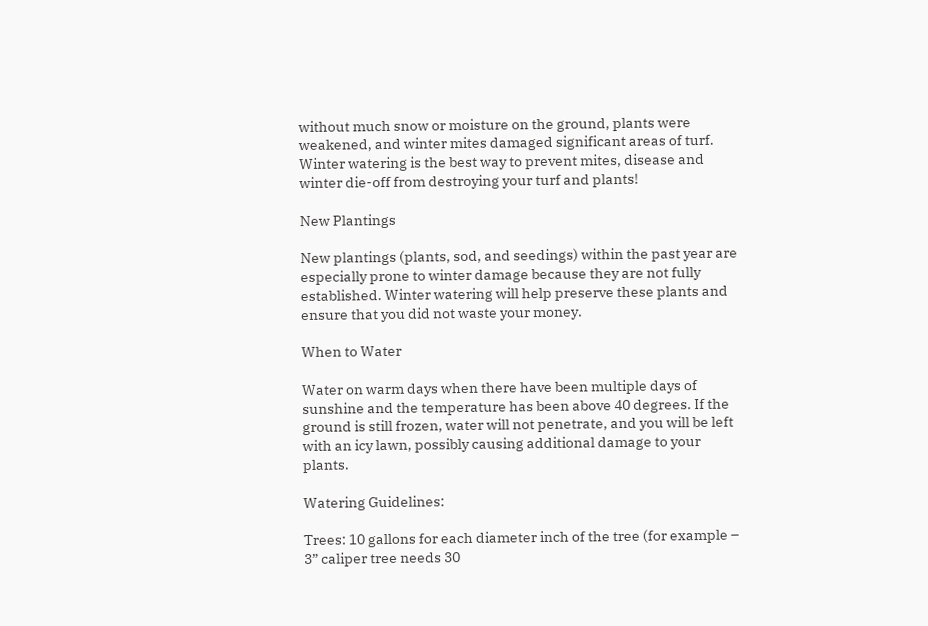without much snow or moisture on the ground, plants were weakened, and winter mites damaged significant areas of turf. Winter watering is the best way to prevent mites, disease and winter die-off from destroying your turf and plants!

New Plantings

New plantings (plants, sod, and seedings) within the past year are especially prone to winter damage because they are not fully established. Winter watering will help preserve these plants and ensure that you did not waste your money.

When to Water

Water on warm days when there have been multiple days of sunshine and the temperature has been above 40 degrees. If the ground is still frozen, water will not penetrate, and you will be left with an icy lawn, possibly causing additional damage to your plants.

Watering Guidelines:

Trees: 10 gallons for each diameter inch of the tree (for example – 3” caliper tree needs 30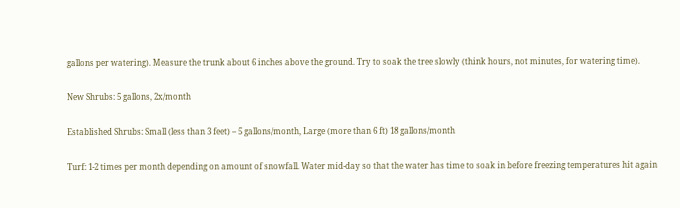gallons per watering). Measure the trunk about 6 inches above the ground. Try to soak the tree slowly (think hours, not minutes, for watering time).

New Shrubs: 5 gallons, 2x/month

Established Shrubs: Small (less than 3 feet) – 5 gallons/month, Large (more than 6 ft) 18 gallons/month

Turf: 1-2 times per month depending on amount of snowfall. Water mid-day so that the water has time to soak in before freezing temperatures hit again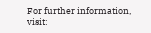For further information, visit: